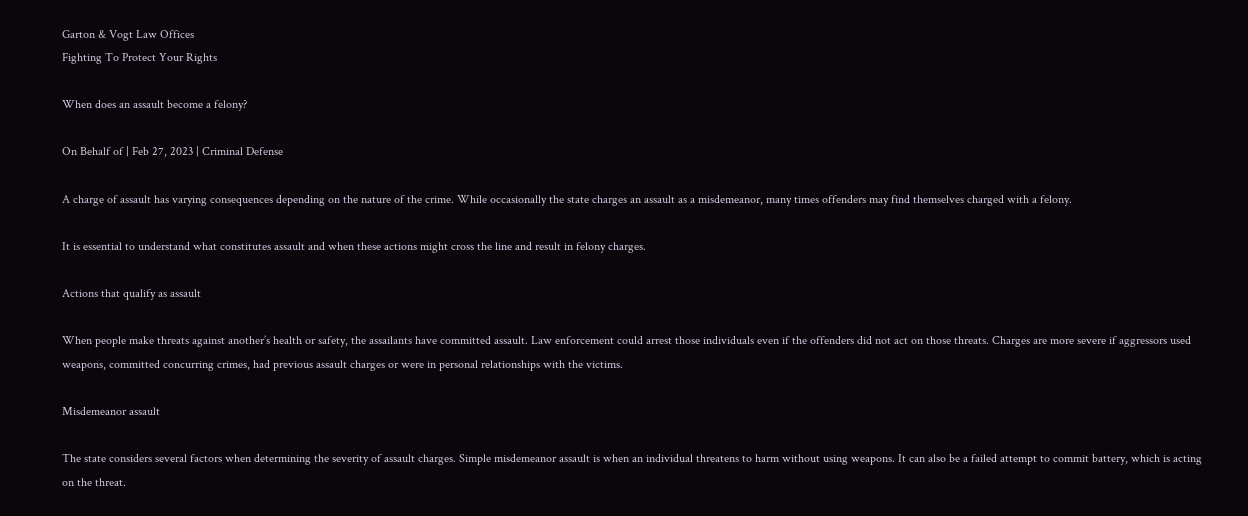Garton & Vogt Law Offices
Fighting To Protect Your Rights

When does an assault become a felony?

On Behalf of | Feb 27, 2023 | Criminal Defense

A charge of assault has varying consequences depending on the nature of the crime. While occasionally the state charges an assault as a misdemeanor, many times offenders may find themselves charged with a felony.

It is essential to understand what constitutes assault and when these actions might cross the line and result in felony charges.

Actions that qualify as assault

When people make threats against another’s health or safety, the assailants have committed assault. Law enforcement could arrest those individuals even if the offenders did not act on those threats. Charges are more severe if aggressors used weapons, committed concurring crimes, had previous assault charges or were in personal relationships with the victims.

Misdemeanor assault

The state considers several factors when determining the severity of assault charges. Simple misdemeanor assault is when an individual threatens to harm without using weapons. It can also be a failed attempt to commit battery, which is acting on the threat.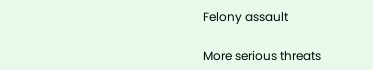Felony assault

More serious threats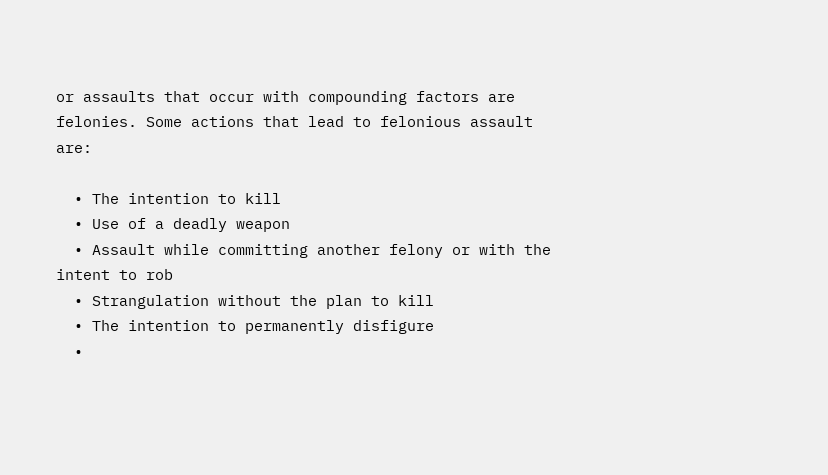or assaults that occur with compounding factors are felonies. Some actions that lead to felonious assault are:

  • The intention to kill
  • Use of a deadly weapon
  • Assault while committing another felony or with the intent to rob
  • Strangulation without the plan to kill
  • The intention to permanently disfigure
  •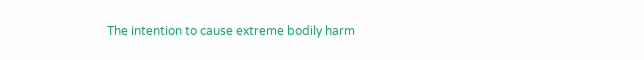The intention to cause extreme bodily harm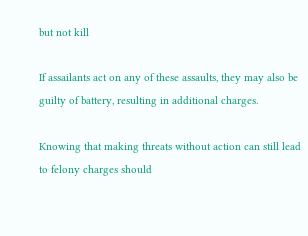but not kill

If assailants act on any of these assaults, they may also be guilty of battery, resulting in additional charges.

Knowing that making threats without action can still lead to felony charges should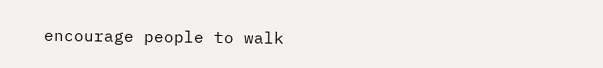encourage people to walk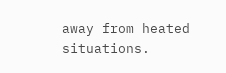away from heated situations.